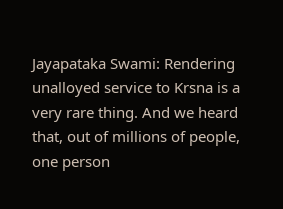Jayapataka Swami: Rendering unalloyed service to Krsna is a very rare thing. And we heard that, out of millions of people, one person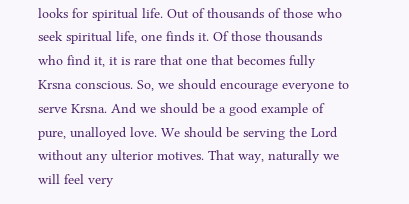looks for spiritual life. Out of thousands of those who seek spiritual life, one finds it. Of those thousands who find it, it is rare that one that becomes fully Krsna conscious. So, we should encourage everyone to serve Krsna. And we should be a good example of pure, unalloyed love. We should be serving the Lord without any ulterior motives. That way, naturally we will feel very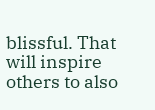blissful. That will inspire others to also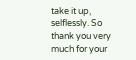take it up, selflessly. So thank you very much for your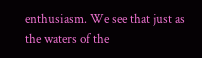enthusiasm. We see that just as the waters of the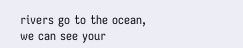rivers go to the ocean, we can see your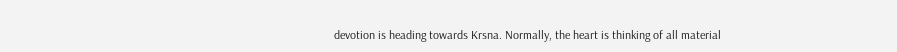devotion is heading towards Krsna. Normally, the heart is thinking of all material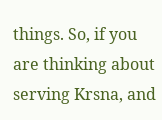things. So, if you are thinking about serving Krsna, and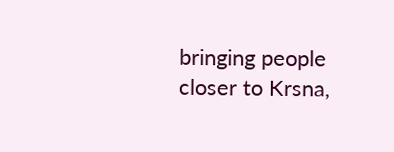bringing people closer to Krsna,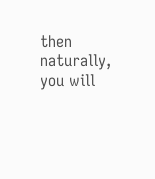then naturally, you will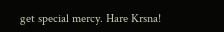get special mercy. Hare Krsna!